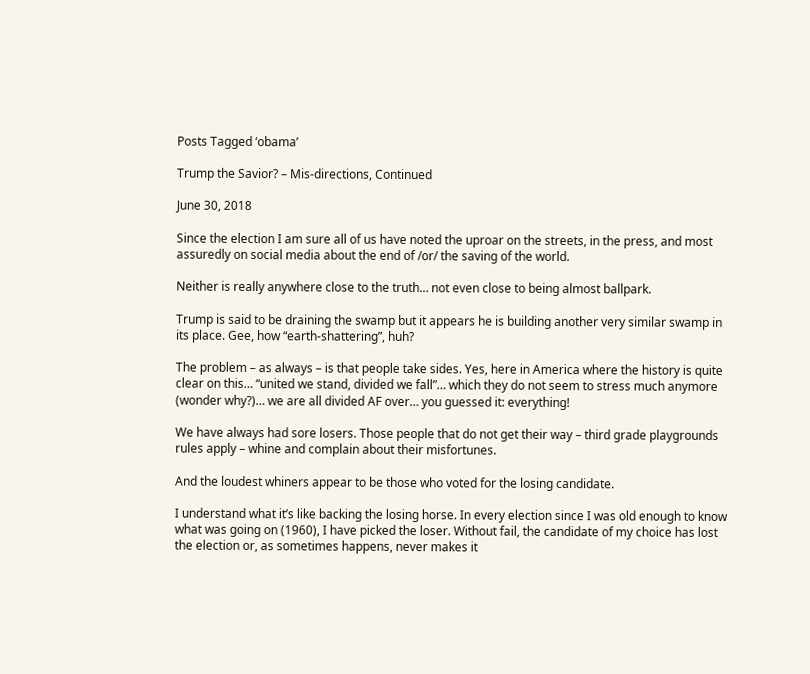Posts Tagged ‘obama’

Trump the Savior? – Mis-directions, Continued

June 30, 2018

Since the election I am sure all of us have noted the uproar on the streets, in the press, and most assuredly on social media about the end of /or/ the saving of the world.

Neither is really anywhere close to the truth… not even close to being almost ballpark.

Trump is said to be draining the swamp but it appears he is building another very similar swamp in its place. Gee, how “earth-shattering”, huh?

The problem – as always – is that people take sides. Yes, here in America where the history is quite clear on this… “united we stand, divided we fall”… which they do not seem to stress much anymore (wonder why?)… we are all divided AF over… you guessed it: everything!

We have always had sore losers. Those people that do not get their way – third grade playgrounds rules apply – whine and complain about their misfortunes.

And the loudest whiners appear to be those who voted for the losing candidate.

I understand what it’s like backing the losing horse. In every election since I was old enough to know what was going on (1960), I have picked the loser. Without fail, the candidate of my choice has lost the election or, as sometimes happens, never makes it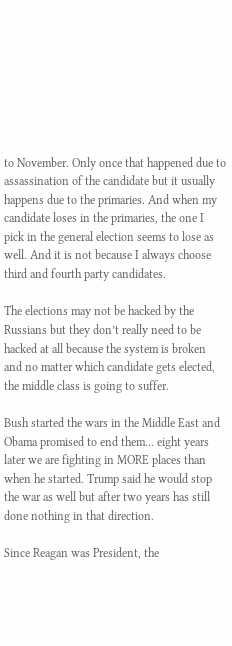to November. Only once that happened due to assassination of the candidate but it usually happens due to the primaries. And when my candidate loses in the primaries, the one I pick in the general election seems to lose as well. And it is not because I always choose third and fourth party candidates.

The elections may not be hacked by the Russians but they don’t really need to be hacked at all because the system is broken and no matter which candidate gets elected, the middle class is going to suffer.

Bush started the wars in the Middle East and Obama promised to end them… eight years later we are fighting in MORE places than when he started. Trump said he would stop the war as well but after two years has still done nothing in that direction.

Since Reagan was President, the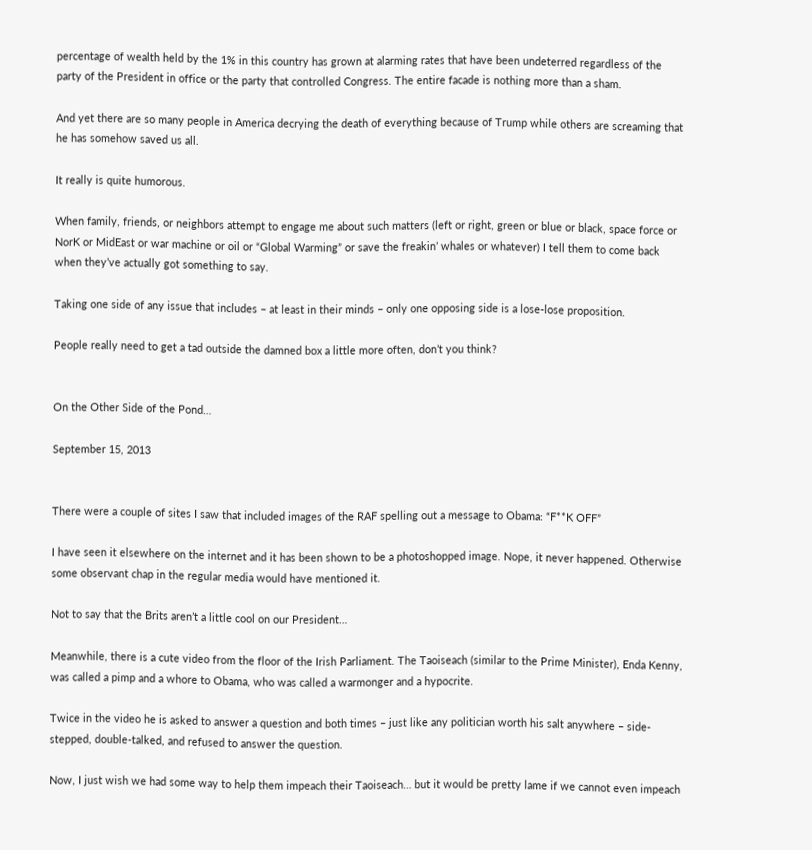percentage of wealth held by the 1% in this country has grown at alarming rates that have been undeterred regardless of the party of the President in office or the party that controlled Congress. The entire facade is nothing more than a sham.

And yet there are so many people in America decrying the death of everything because of Trump while others are screaming that he has somehow saved us all.

It really is quite humorous.

When family, friends, or neighbors attempt to engage me about such matters (left or right, green or blue or black, space force or NorK or MidEast or war machine or oil or “Global Warming” or save the freakin’ whales or whatever) I tell them to come back when they’ve actually got something to say.

Taking one side of any issue that includes – at least in their minds – only one opposing side is a lose-lose proposition.

People really need to get a tad outside the damned box a little more often, don’t you think?


On the Other Side of the Pond…

September 15, 2013


There were a couple of sites I saw that included images of the RAF spelling out a message to Obama: “F**K OFF”

I have seen it elsewhere on the internet and it has been shown to be a photoshopped image. Nope, it never happened. Otherwise some observant chap in the regular media would have mentioned it.

Not to say that the Brits aren’t a little cool on our President…

Meanwhile, there is a cute video from the floor of the Irish Parliament. The Taoiseach (similar to the Prime Minister), Enda Kenny, was called a pimp and a whore to Obama, who was called a warmonger and a hypocrite.

Twice in the video he is asked to answer a question and both times – just like any politician worth his salt anywhere – side-stepped, double-talked, and refused to answer the question.

Now, I just wish we had some way to help them impeach their Taoiseach… but it would be pretty lame if we cannot even impeach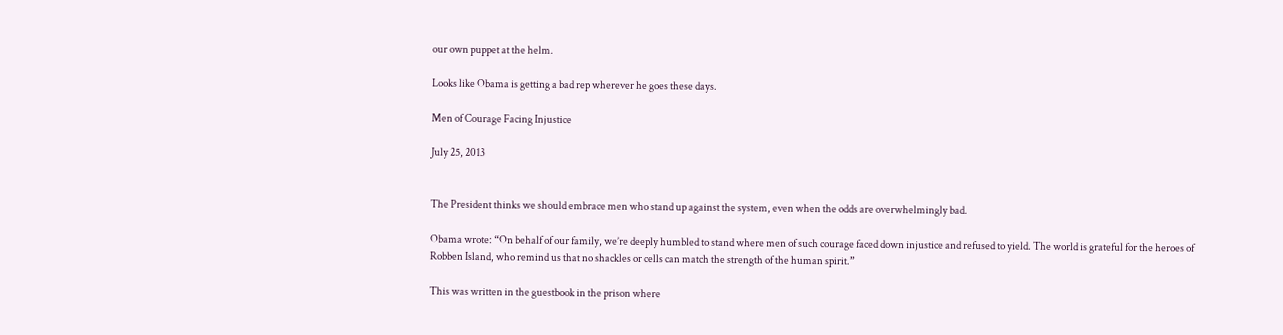our own puppet at the helm.

Looks like Obama is getting a bad rep wherever he goes these days.

Men of Courage Facing Injustice

July 25, 2013


The President thinks we should embrace men who stand up against the system, even when the odds are overwhelmingly bad.

Obama wrote: “On behalf of our family, we’re deeply humbled to stand where men of such courage faced down injustice and refused to yield. The world is grateful for the heroes of Robben Island, who remind us that no shackles or cells can match the strength of the human spirit.”

This was written in the guestbook in the prison where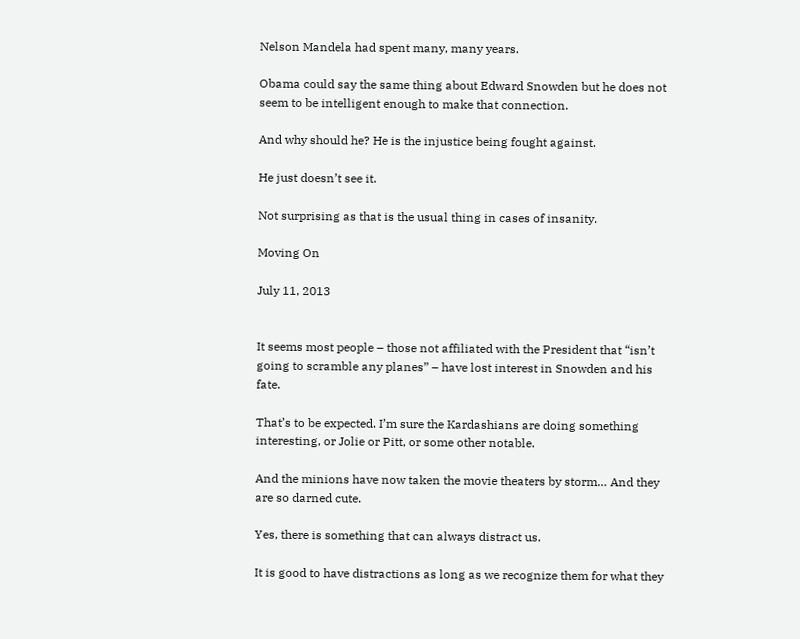Nelson Mandela had spent many, many years.

Obama could say the same thing about Edward Snowden but he does not seem to be intelligent enough to make that connection.

And why should he? He is the injustice being fought against.

He just doesn’t see it.

Not surprising as that is the usual thing in cases of insanity.

Moving On

July 11, 2013


It seems most people – those not affiliated with the President that “isn’t going to scramble any planes” – have lost interest in Snowden and his fate.

That’s to be expected. I’m sure the Kardashians are doing something interesting, or Jolie or Pitt, or some other notable.

And the minions have now taken the movie theaters by storm… And they are so darned cute.

Yes, there is something that can always distract us.

It is good to have distractions as long as we recognize them for what they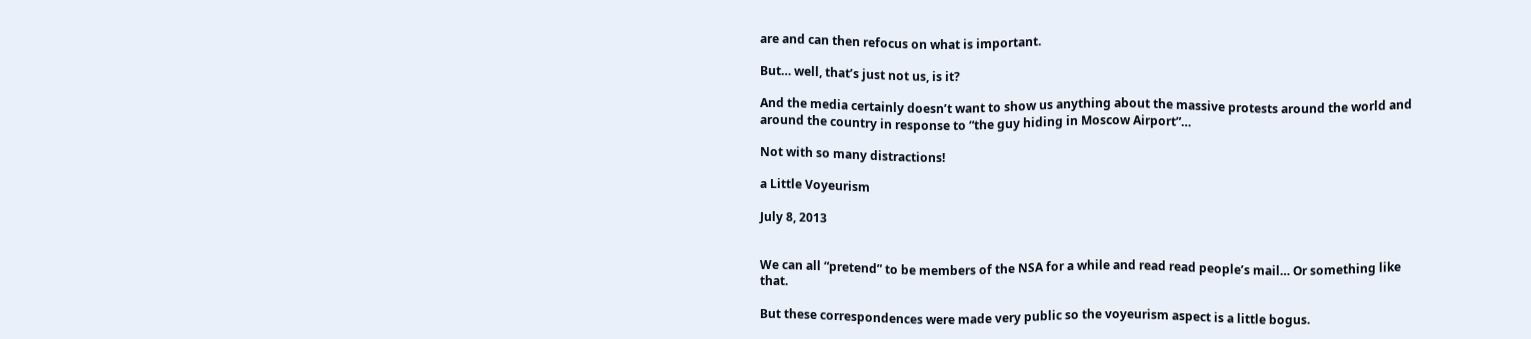are and can then refocus on what is important.

But… well, that’s just not us, is it?

And the media certainly doesn’t want to show us anything about the massive protests around the world and around the country in response to “the guy hiding in Moscow Airport”…

Not with so many distractions!

a Little Voyeurism

July 8, 2013


We can all “pretend” to be members of the NSA for a while and read read people’s mail… Or something like that.

But these correspondences were made very public so the voyeurism aspect is a little bogus.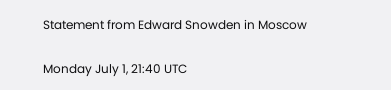Statement from Edward Snowden in Moscow

Monday July 1, 21:40 UTC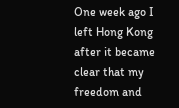One week ago I left Hong Kong after it became clear that my freedom and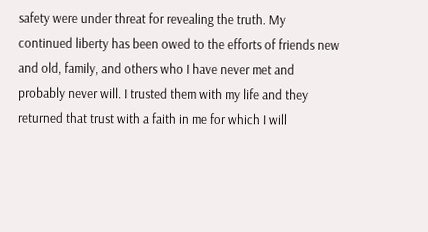safety were under threat for revealing the truth. My continued liberty has been owed to the efforts of friends new and old, family, and others who I have never met and probably never will. I trusted them with my life and they returned that trust with a faith in me for which I will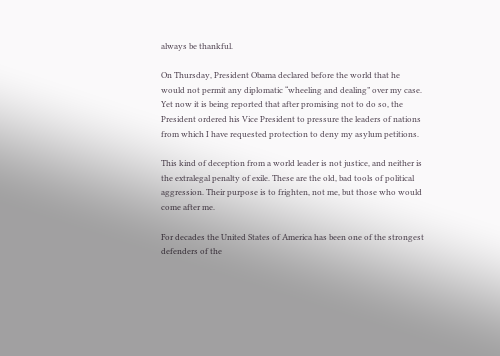always be thankful.

On Thursday, President Obama declared before the world that he would not permit any diplomatic “wheeling and dealing” over my case. Yet now it is being reported that after promising not to do so, the President ordered his Vice President to pressure the leaders of nations from which I have requested protection to deny my asylum petitions.

This kind of deception from a world leader is not justice, and neither is the extralegal penalty of exile. These are the old, bad tools of political aggression. Their purpose is to frighten, not me, but those who would come after me.

For decades the United States of America has been one of the strongest defenders of the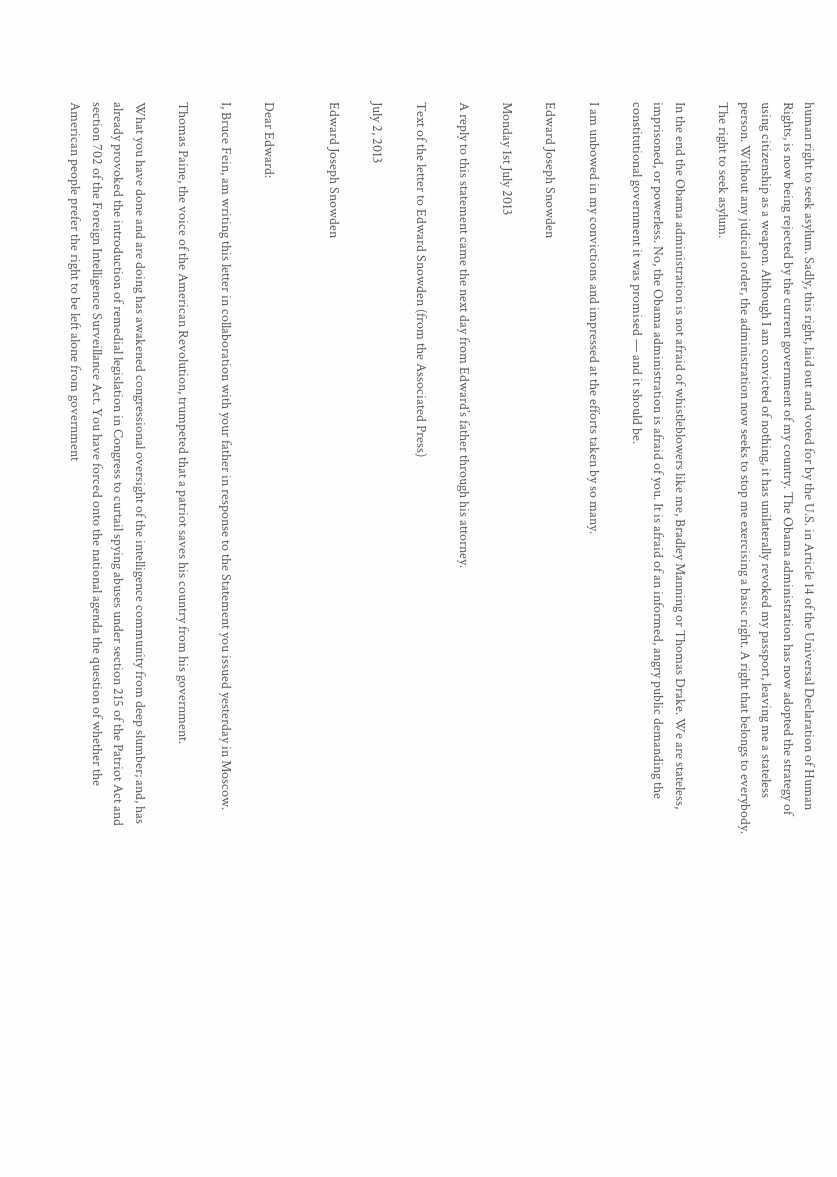human right to seek asylum. Sadly, this right, laid out and voted for by the U.S. in Article 14 of the Universal Declaration of Human Rights, is now being rejected by the current government of my country. The Obama administration has now adopted the strategy of using citizenship as a weapon. Although I am convicted of nothing, it has unilaterally revoked my passport, leaving me a stateless person. Without any judicial order, the administration now seeks to stop me exercising a basic right. A right that belongs to everybody. The right to seek asylum.

In the end the Obama administration is not afraid of whistleblowers like me, Bradley Manning or Thomas Drake. We are stateless, imprisoned, or powerless. No, the Obama administration is afraid of you. It is afraid of an informed, angry public demanding the constitutional government it was promised — and it should be.

I am unbowed in my convictions and impressed at the efforts taken by so many.

Edward Joseph Snowden

Monday 1st July 2013

A reply to this statement came the next day from Edward’s father through his attorney.

Text of the letter to Edward Snowden (from the Associated Press)

July 2, 2013

Edward Joseph Snowden


Dear Edward:

I, Bruce Fein, am writing this letter in collaboration with your father in response to the Statement you issued yesterday in Moscow.

Thomas Paine, the voice of the American Revolution, trumpeted that a patriot saves his country from his government.

What you have done and are doing has awakened congressional oversight of the intelligence community from deep slumber; and, has already provoked the introduction of remedial legislation in Congress to curtail spying abuses under section 215 of the Patriot Act and section 702 of the Foreign Intelligence Surveillance Act. You have forced onto the national agenda the question of whether the American people prefer the right to be left alone from government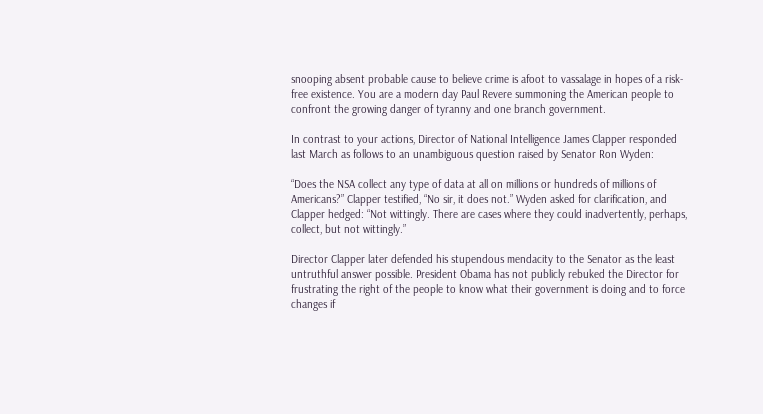snooping absent probable cause to believe crime is afoot to vassalage in hopes of a risk-free existence. You are a modern day Paul Revere summoning the American people to confront the growing danger of tyranny and one branch government.

In contrast to your actions, Director of National Intelligence James Clapper responded last March as follows to an unambiguous question raised by Senator Ron Wyden:

“Does the NSA collect any type of data at all on millions or hundreds of millions of Americans?” Clapper testified, “No sir, it does not.” Wyden asked for clarification, and Clapper hedged: “Not wittingly. There are cases where they could inadvertently, perhaps, collect, but not wittingly.”

Director Clapper later defended his stupendous mendacity to the Senator as the least untruthful answer possible. President Obama has not publicly rebuked the Director for frustrating the right of the people to know what their government is doing and to force changes if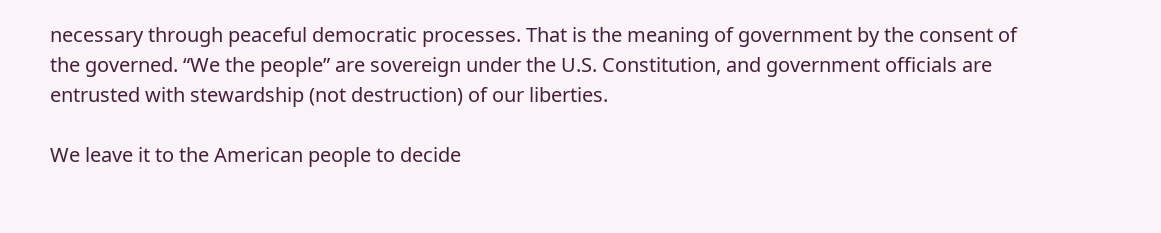necessary through peaceful democratic processes. That is the meaning of government by the consent of the governed. “We the people” are sovereign under the U.S. Constitution, and government officials are entrusted with stewardship (not destruction) of our liberties.

We leave it to the American people to decide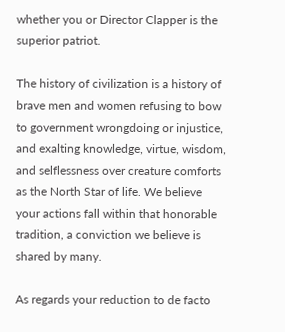whether you or Director Clapper is the superior patriot.

The history of civilization is a history of brave men and women refusing to bow to government wrongdoing or injustice, and exalting knowledge, virtue, wisdom, and selflessness over creature comforts as the North Star of life. We believe your actions fall within that honorable tradition, a conviction we believe is shared by many.

As regards your reduction to de facto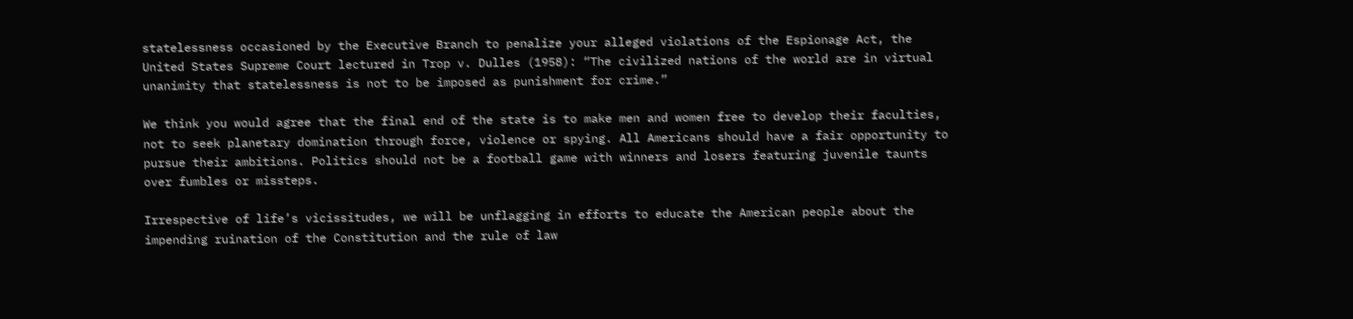statelessness occasioned by the Executive Branch to penalize your alleged violations of the Espionage Act, the United States Supreme Court lectured in Trop v. Dulles (1958): “The civilized nations of the world are in virtual unanimity that statelessness is not to be imposed as punishment for crime.”

We think you would agree that the final end of the state is to make men and women free to develop their faculties, not to seek planetary domination through force, violence or spying. All Americans should have a fair opportunity to pursue their ambitions. Politics should not be a football game with winners and losers featuring juvenile taunts over fumbles or missteps.

Irrespective of life’s vicissitudes, we will be unflagging in efforts to educate the American people about the impending ruination of the Constitution and the rule of law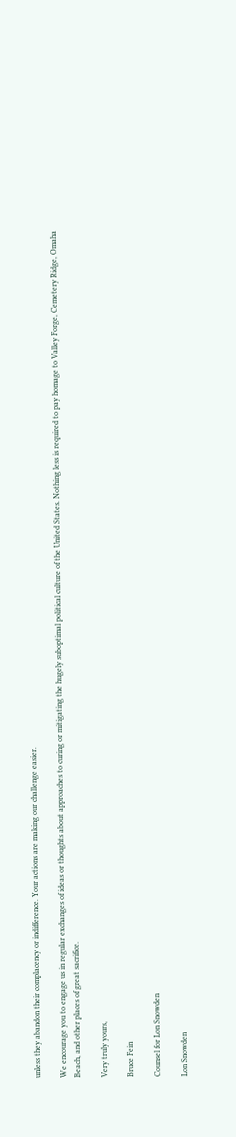unless they abandon their complacency or indifference. Your actions are making our challenge easier.

We encourage you to engage us in regular exchanges of ideas or thoughts about approaches to curing or mitigating the hugely suboptimal political culture of the United States. Nothing less is required to pay homage to Valley Forge, Cemetery Ridge, Omaha Beach, and other places of great sacrifice.

Very truly yours,

Bruce Fein

Counsel for Lon Snowden

Lon Snowden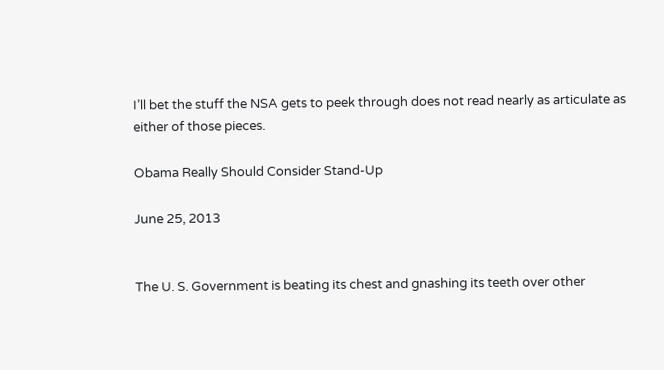I’ll bet the stuff the NSA gets to peek through does not read nearly as articulate as either of those pieces.

Obama Really Should Consider Stand-Up

June 25, 2013


The U. S. Government is beating its chest and gnashing its teeth over other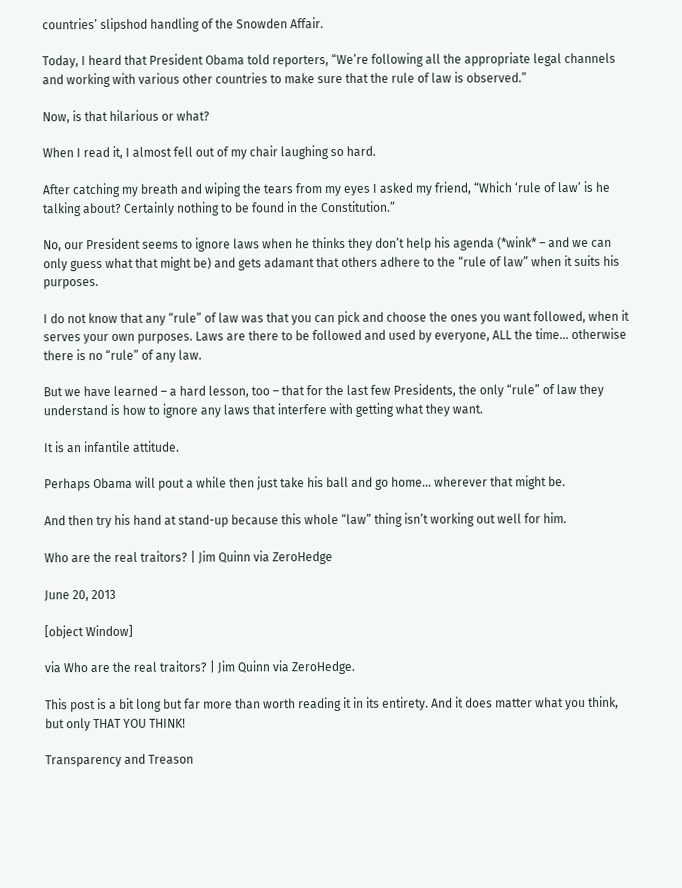countries’ slipshod handling of the Snowden Affair.

Today, I heard that President Obama told reporters, “We’re following all the appropriate legal channels and working with various other countries to make sure that the rule of law is observed.”

Now, is that hilarious or what?

When I read it, I almost fell out of my chair laughing so hard.

After catching my breath and wiping the tears from my eyes I asked my friend, “Which ‘rule of law’ is he talking about? Certainly nothing to be found in the Constitution.”

No, our President seems to ignore laws when he thinks they don’t help his agenda (*wink* – and we can only guess what that might be) and gets adamant that others adhere to the “rule of law” when it suits his purposes.

I do not know that any “rule” of law was that you can pick and choose the ones you want followed, when it serves your own purposes. Laws are there to be followed and used by everyone, ALL the time… otherwise there is no “rule” of any law.

But we have learned – a hard lesson, too – that for the last few Presidents, the only “rule” of law they understand is how to ignore any laws that interfere with getting what they want.

It is an infantile attitude.

Perhaps Obama will pout a while then just take his ball and go home… wherever that might be.

And then try his hand at stand-up because this whole “law” thing isn’t working out well for him.

Who are the real traitors? | Jim Quinn via ZeroHedge

June 20, 2013

[object Window]

via Who are the real traitors? | Jim Quinn via ZeroHedge.

This post is a bit long but far more than worth reading it in its entirety. And it does matter what you think, but only THAT YOU THINK!

Transparency and Treason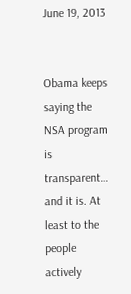June 19, 2013


Obama keeps saying the NSA program is transparent… and it is. At least to the people actively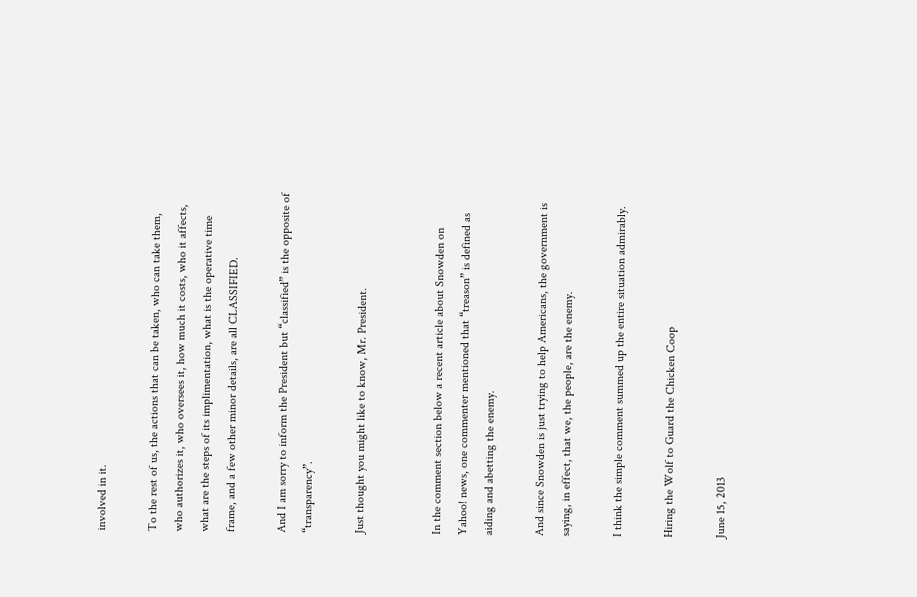involved in it.

To the rest of us, the actions that can be taken, who can take them, who authorizes it, who oversees it, how much it costs, who it affects, what are the steps of its implimentation, what is the operative time frame, and a few other minor details, are all CLASSIFIED.

And I am sorry to inform the President but “classified” is the opposite of “transparency”.

Just thought you might like to know, Mr. President.


In the comment section below a recent article about Snowden on Yahoo! news, one commenter mentioned that “treason” is defined as aiding and abetting the enemy.

And since Snowden is just trying to help Americans, the government is saying, in effect, that we, the people, are the enemy.

I think the simple comment summed up the entire situation admirably.

Hiring the Wolf to Guard the Chicken Coop

June 15, 2013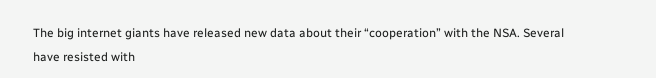The big internet giants have released new data about their “cooperation” with the NSA. Several have resisted with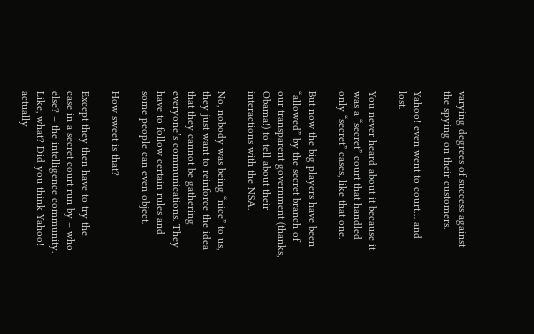varying degrees of success against the spying on their customers.

Yahoo! even went to court… and lost.

You never heard about it because it was a “secret” court that handled only “secret” cases, like that one.

But now the big players have been “allowed” by the secret branch of our transparent government (thanks, Obama!) to tell about their interactions with the NSA.

No, nobody was being “nice” to us, they just want to reinforce the idea that they cannot be gathering everyone’s communications. They have to follow certain rules and some people can even object.

How sweet is that?

Except they then have to try the case in a secret court run by – who else? – the intelligence community. Like, what? Did you think Yahoo! actually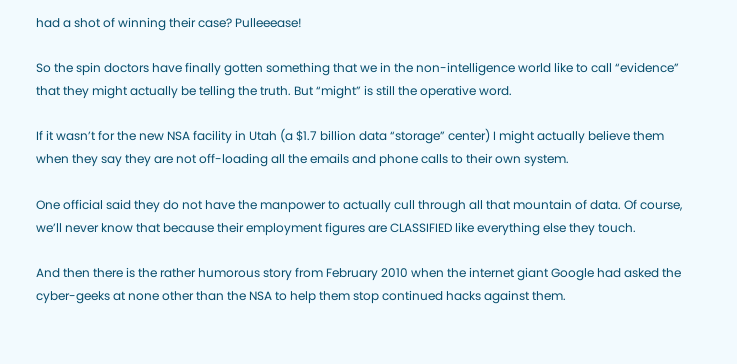had a shot of winning their case? Pulleeease!

So the spin doctors have finally gotten something that we in the non-intelligence world like to call “evidence” that they might actually be telling the truth. But “might” is still the operative word.

If it wasn’t for the new NSA facility in Utah (a $1.7 billion data “storage” center) I might actually believe them when they say they are not off-loading all the emails and phone calls to their own system.

One official said they do not have the manpower to actually cull through all that mountain of data. Of course, we’ll never know that because their employment figures are CLASSIFIED like everything else they touch.

And then there is the rather humorous story from February 2010 when the internet giant Google had asked the cyber-geeks at none other than the NSA to help them stop continued hacks against them.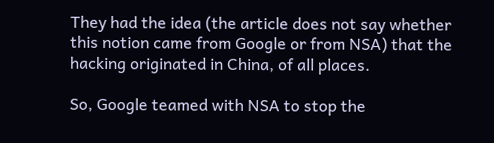They had the idea (the article does not say whether this notion came from Google or from NSA) that the hacking originated in China, of all places.

So, Google teamed with NSA to stop the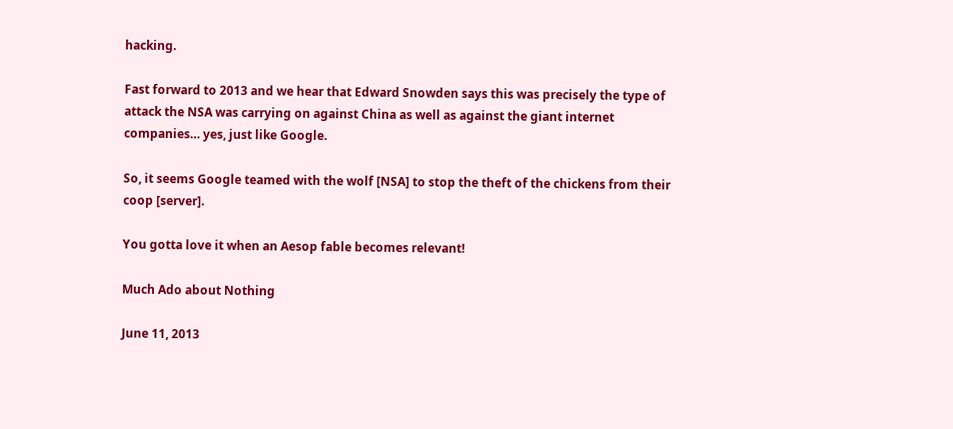hacking.

Fast forward to 2013 and we hear that Edward Snowden says this was precisely the type of attack the NSA was carrying on against China as well as against the giant internet companies… yes, just like Google.

So, it seems Google teamed with the wolf [NSA] to stop the theft of the chickens from their coop [server].

You gotta love it when an Aesop fable becomes relevant!

Much Ado about Nothing

June 11, 2013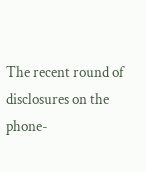The recent round of disclosures on the phone-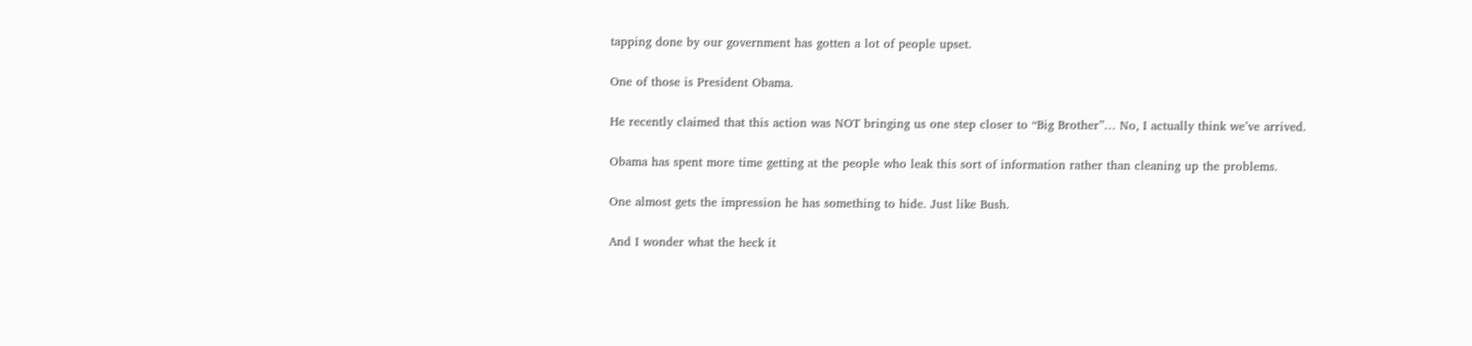tapping done by our government has gotten a lot of people upset.

One of those is President Obama.

He recently claimed that this action was NOT bringing us one step closer to “Big Brother”… No, I actually think we’ve arrived.

Obama has spent more time getting at the people who leak this sort of information rather than cleaning up the problems.

One almost gets the impression he has something to hide. Just like Bush.

And I wonder what the heck it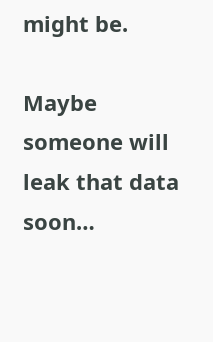might be.

Maybe someone will leak that data soon…